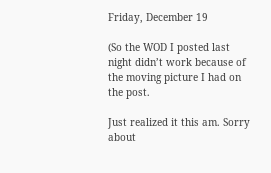Friday, December 19

(So the WOD I posted last night didn’t work because of the moving picture I had on the post.

Just realized it this am. Sorry about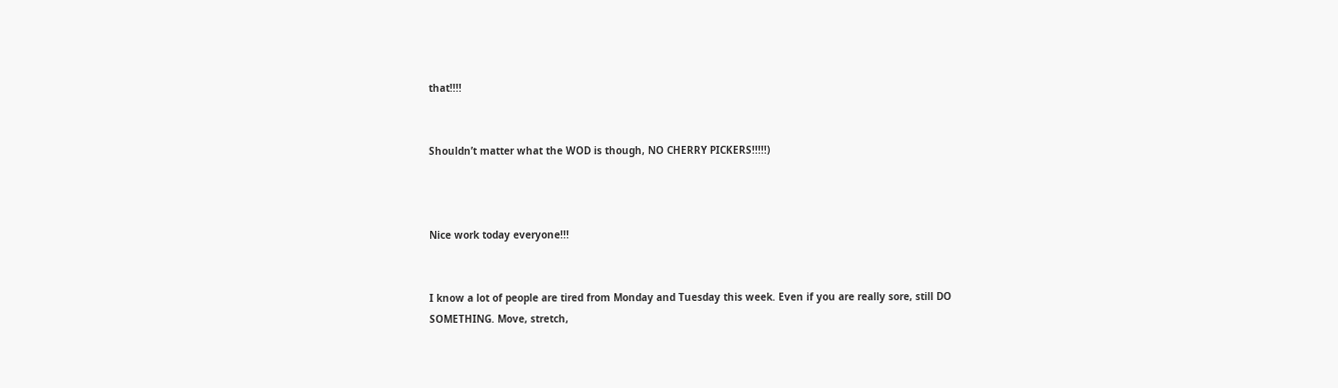that!!!!


Shouldn’t matter what the WOD is though, NO CHERRY PICKERS!!!!!)



Nice work today everyone!!!


I know a lot of people are tired from Monday and Tuesday this week. Even if you are really sore, still DO SOMETHING. Move, stretch,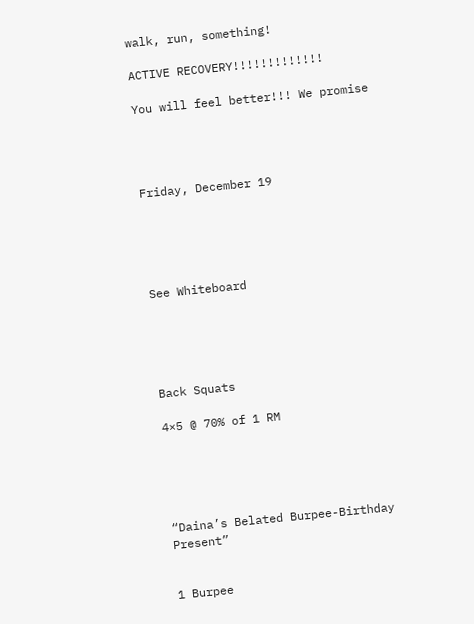walk, run, something!

ACTIVE RECOVERY!!!!!!!!!!!!!

You will feel better!!! We promise




Friday, December 19





See Whiteboard





Back Squats

4×5 @ 70% of 1 RM





“Daina’s Belated Burpee-Birthday Present”


1 Burpee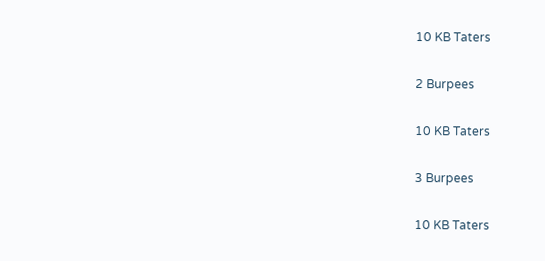10 KB Taters

2 Burpees

10 KB Taters

3 Burpees

10 KB Taters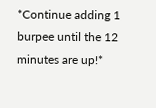*Continue adding 1 burpee until the 12 minutes are up!*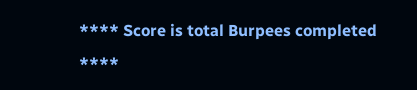**** Score is total Burpees completed ****